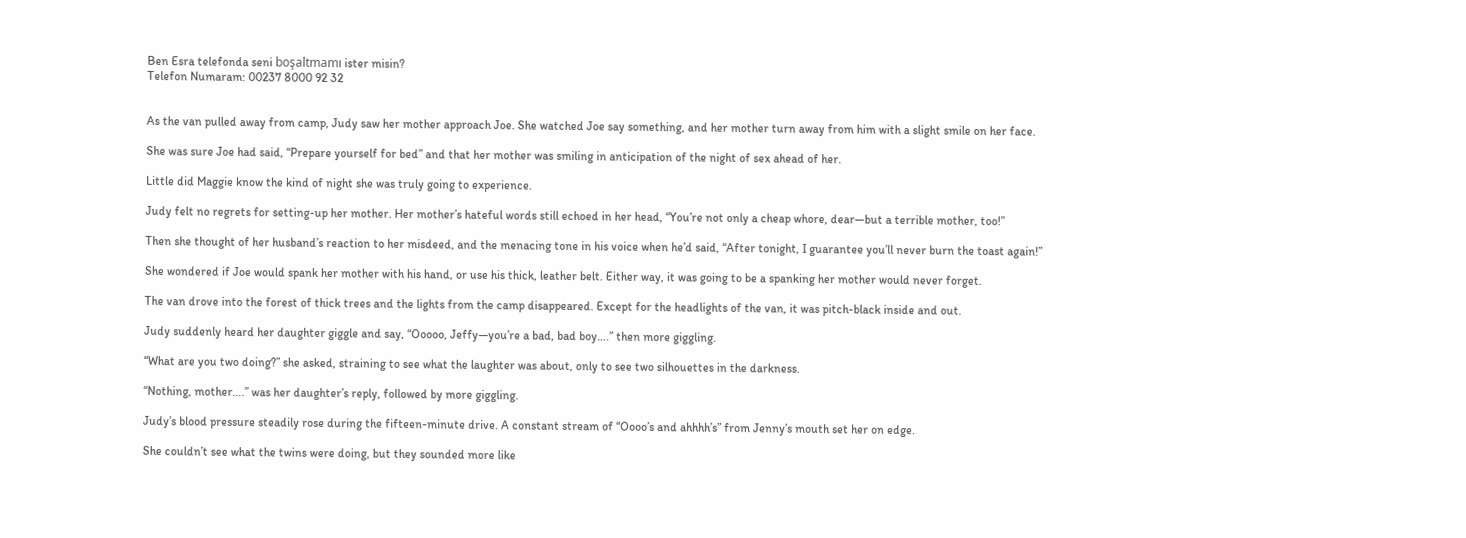Ben Esra telefonda seni boşaltmamı ister misin?
Telefon Numaram: 00237 8000 92 32


As the van pulled away from camp, Judy saw her mother approach Joe. She watched Joe say something, and her mother turn away from him with a slight smile on her face.

She was sure Joe had said, “Prepare yourself for bed” and that her mother was smiling in anticipation of the night of sex ahead of her.

Little did Maggie know the kind of night she was truly going to experience.

Judy felt no regrets for setting-up her mother. Her mother’s hateful words still echoed in her head, “You’re not only a cheap whore, dear—but a terrible mother, too!”

Then she thought of her husband’s reaction to her misdeed, and the menacing tone in his voice when he’d said, “After tonight, I guarantee you’ll never burn the toast again!”

She wondered if Joe would spank her mother with his hand, or use his thick, leather belt. Either way, it was going to be a spanking her mother would never forget.

The van drove into the forest of thick trees and the lights from the camp disappeared. Except for the headlights of the van, it was pitch-black inside and out.

Judy suddenly heard her daughter giggle and say, “Ooooo, Jeffy—you’re a bad, bad boy….” then more giggling.

“What are you two doing?” she asked, straining to see what the laughter was about, only to see two silhouettes in the darkness.

“Nothing, mother….” was her daughter’s reply, followed by more giggling.

Judy’s blood pressure steadily rose during the fifteen-minute drive. A constant stream of “Oooo’s and ahhhh’s” from Jenny’s mouth set her on edge.

She couldn’t see what the twins were doing, but they sounded more like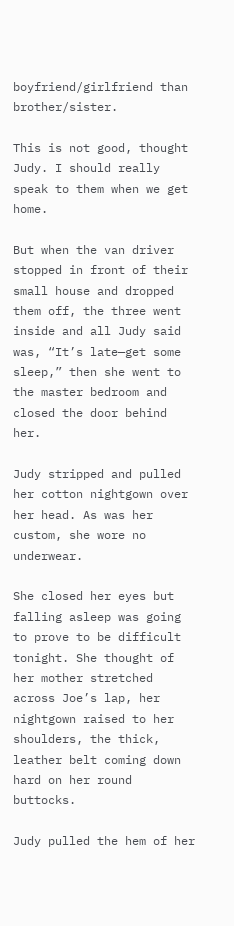boyfriend/girlfriend than brother/sister.

This is not good, thought Judy. I should really speak to them when we get home.

But when the van driver stopped in front of their small house and dropped them off, the three went inside and all Judy said was, “It’s late—get some sleep,” then she went to the master bedroom and closed the door behind her.

Judy stripped and pulled her cotton nightgown over her head. As was her custom, she wore no underwear.

She closed her eyes but falling asleep was going to prove to be difficult tonight. She thought of her mother stretched across Joe’s lap, her nightgown raised to her shoulders, the thick, leather belt coming down hard on her round buttocks.

Judy pulled the hem of her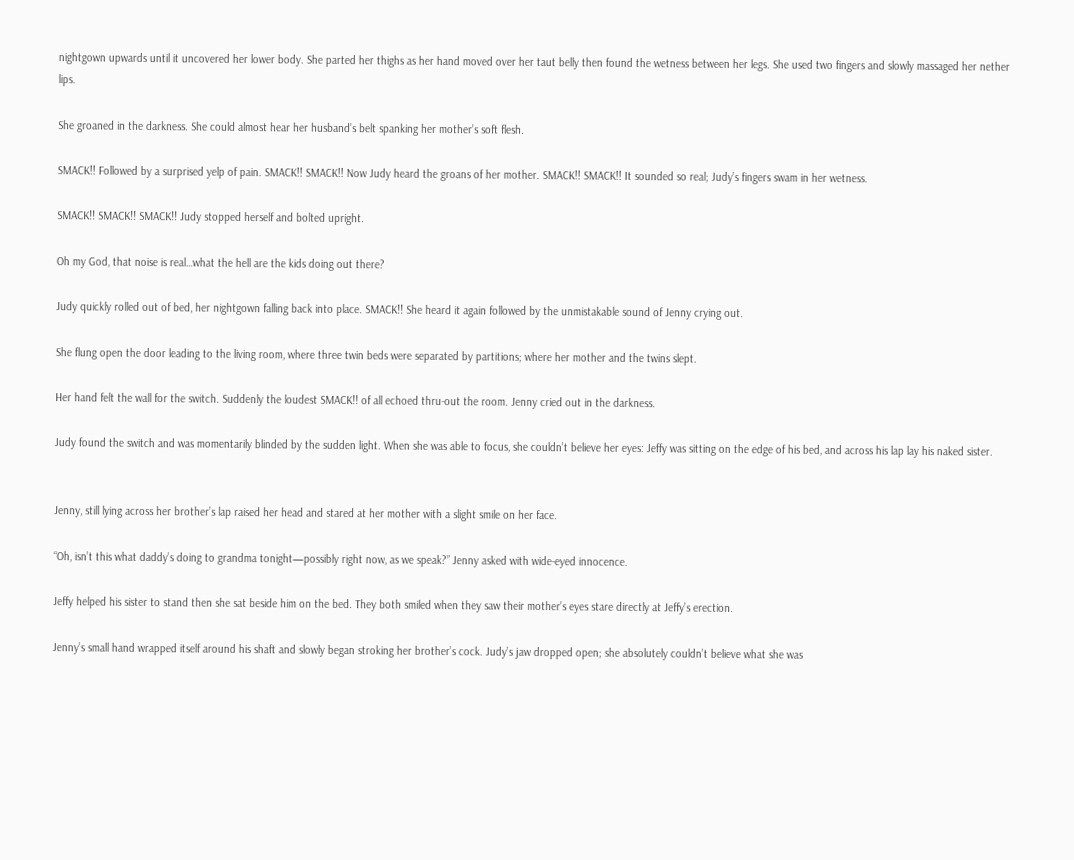nightgown upwards until it uncovered her lower body. She parted her thighs as her hand moved over her taut belly then found the wetness between her legs. She used two fingers and slowly massaged her nether lips.

She groaned in the darkness. She could almost hear her husband’s belt spanking her mother’s soft flesh.

SMACK!! Followed by a surprised yelp of pain. SMACK!! SMACK!! Now Judy heard the groans of her mother. SMACK!! SMACK!! It sounded so real; Judy’s fingers swam in her wetness.

SMACK!! SMACK!! SMACK!! Judy stopped herself and bolted upright.

Oh my God, that noise is real…what the hell are the kids doing out there?

Judy quickly rolled out of bed, her nightgown falling back into place. SMACK!! She heard it again followed by the unmistakable sound of Jenny crying out.

She flung open the door leading to the living room, where three twin beds were separated by partitions; where her mother and the twins slept.

Her hand felt the wall for the switch. Suddenly the loudest SMACK!! of all echoed thru-out the room. Jenny cried out in the darkness.

Judy found the switch and was momentarily blinded by the sudden light. When she was able to focus, she couldn’t believe her eyes: Jeffy was sitting on the edge of his bed, and across his lap lay his naked sister.


Jenny, still lying across her brother’s lap raised her head and stared at her mother with a slight smile on her face.

“Oh, isn’t this what daddy’s doing to grandma tonight—possibly right now, as we speak?” Jenny asked with wide-eyed innocence.

Jeffy helped his sister to stand then she sat beside him on the bed. They both smiled when they saw their mother’s eyes stare directly at Jeffy’s erection.

Jenny’s small hand wrapped itself around his shaft and slowly began stroking her brother’s cock. Judy’s jaw dropped open; she absolutely couldn’t believe what she was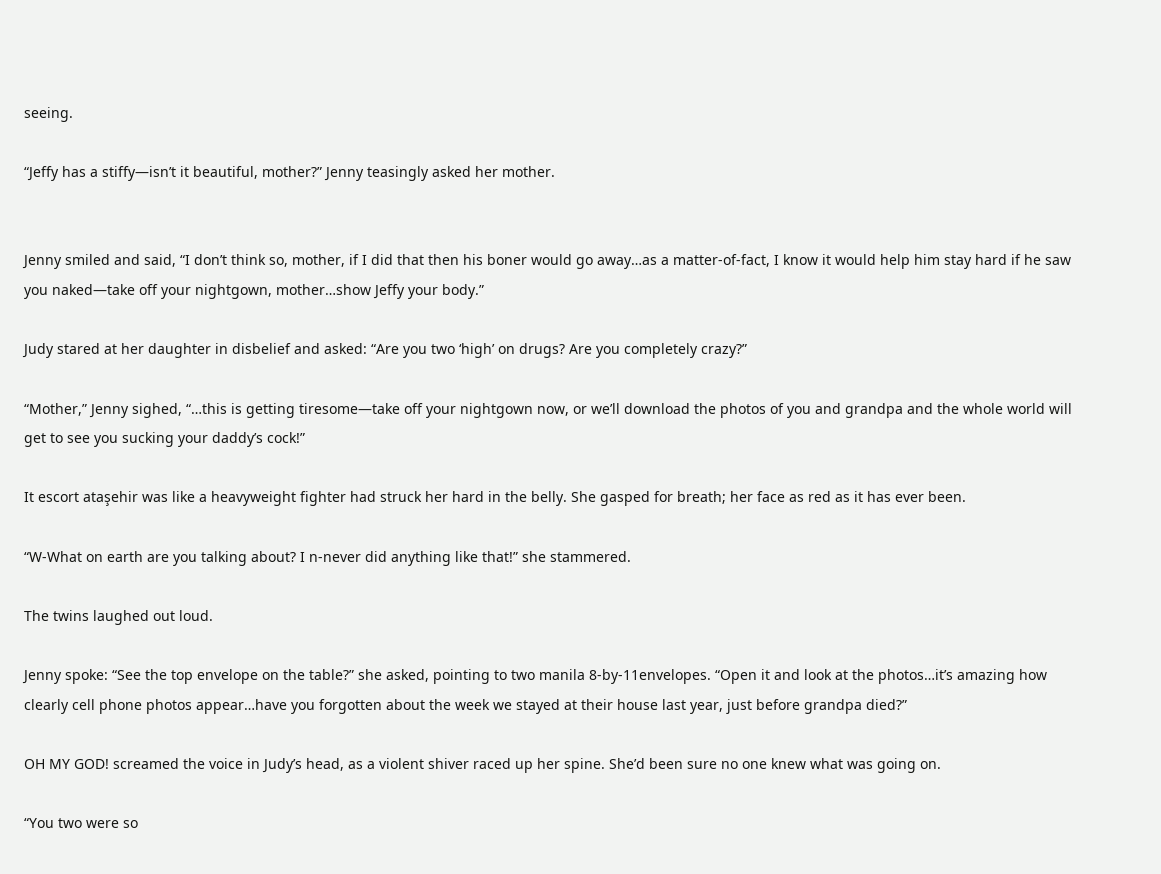seeing.

“Jeffy has a stiffy—isn’t it beautiful, mother?” Jenny teasingly asked her mother.


Jenny smiled and said, “I don’t think so, mother, if I did that then his boner would go away…as a matter-of-fact, I know it would help him stay hard if he saw you naked—take off your nightgown, mother…show Jeffy your body.”

Judy stared at her daughter in disbelief and asked: “Are you two ‘high’ on drugs? Are you completely crazy?”

“Mother,” Jenny sighed, “…this is getting tiresome—take off your nightgown now, or we’ll download the photos of you and grandpa and the whole world will get to see you sucking your daddy’s cock!”

It escort ataşehir was like a heavyweight fighter had struck her hard in the belly. She gasped for breath; her face as red as it has ever been.

“W-What on earth are you talking about? I n-never did anything like that!” she stammered.

The twins laughed out loud.

Jenny spoke: “See the top envelope on the table?” she asked, pointing to two manila 8-by-11envelopes. “Open it and look at the photos…it’s amazing how clearly cell phone photos appear…have you forgotten about the week we stayed at their house last year, just before grandpa died?”

OH MY GOD! screamed the voice in Judy’s head, as a violent shiver raced up her spine. She’d been sure no one knew what was going on.

“You two were so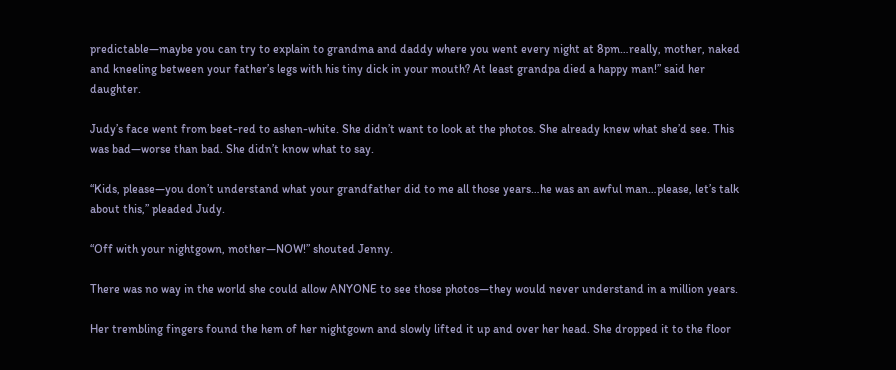predictable—maybe you can try to explain to grandma and daddy where you went every night at 8pm…really, mother, naked and kneeling between your father’s legs with his tiny dick in your mouth? At least grandpa died a happy man!” said her daughter.

Judy’s face went from beet-red to ashen-white. She didn’t want to look at the photos. She already knew what she’d see. This was bad—worse than bad. She didn’t know what to say.

“Kids, please—you don’t understand what your grandfather did to me all those years…he was an awful man…please, let’s talk about this,” pleaded Judy.

“Off with your nightgown, mother—NOW!” shouted Jenny.

There was no way in the world she could allow ANYONE to see those photos—they would never understand in a million years.

Her trembling fingers found the hem of her nightgown and slowly lifted it up and over her head. She dropped it to the floor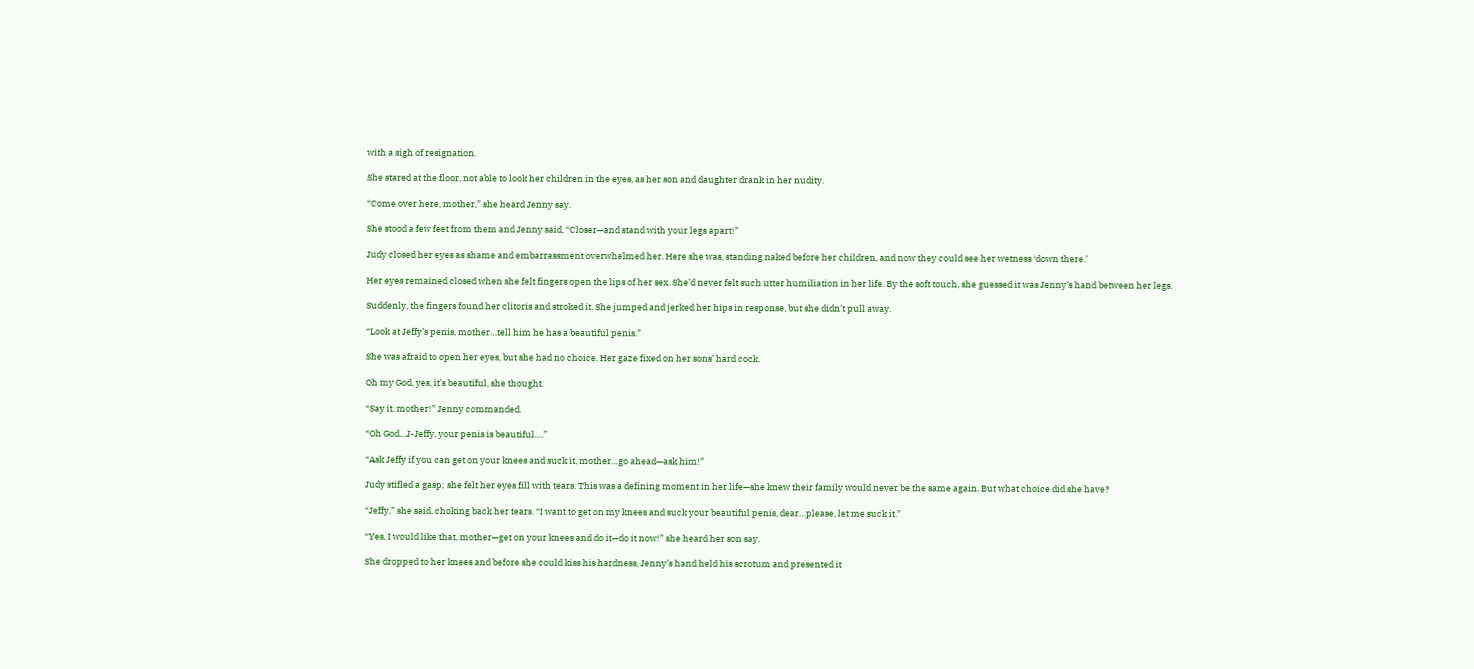with a sigh of resignation.

She stared at the floor, not able to look her children in the eyes, as her son and daughter drank in her nudity.

“Come over here, mother,” she heard Jenny say.

She stood a few feet from them and Jenny said, “Closer—and stand with your legs apart!”

Judy closed her eyes as shame and embarrassment overwhelmed her. Here she was, standing naked before her children, and now they could see her wetness ‘down there.’

Her eyes remained closed when she felt fingers open the lips of her sex. She’d never felt such utter humiliation in her life. By the soft touch, she guessed it was Jenny’s hand between her legs.

Suddenly, the fingers found her clitoris and stroked it. She jumped and jerked her hips in response, but she didn’t pull away.

“Look at Jeffy’s penis, mother…tell him he has a beautiful penis.”

She was afraid to open her eyes, but she had no choice. Her gaze fixed on her sons’ hard cock.

Oh my God, yes, it’s beautiful, she thought.

“Say it, mother!” Jenny commanded.

“Oh God…J-Jeffy, your penis is beautiful….”

“Ask Jeffy if you can get on your knees and suck it, mother…go ahead—ask him!”

Judy stifled a gasp; she felt her eyes fill with tears. This was a defining moment in her life—she knew their family would never be the same again. But what choice did she have?

“Jeffy,” she said, choking back her tears. “I want to get on my knees and suck your beautiful penis, dear…please, let me suck it.”

“Yes, I would like that, mother—get on your knees and do it—do it now!” she heard her son say.

She dropped to her knees and before she could kiss his hardness, Jenny’s hand held his scrotum and presented it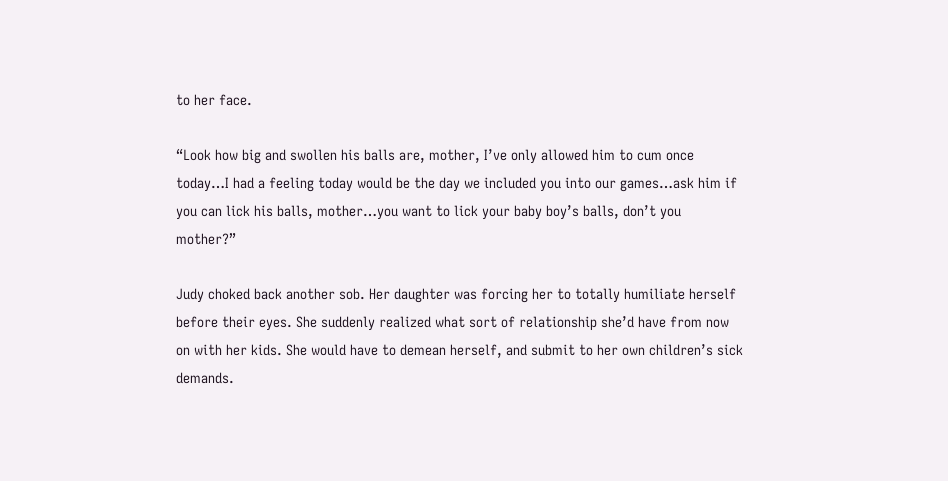to her face.

“Look how big and swollen his balls are, mother, I’ve only allowed him to cum once today…I had a feeling today would be the day we included you into our games…ask him if you can lick his balls, mother…you want to lick your baby boy’s balls, don’t you mother?”

Judy choked back another sob. Her daughter was forcing her to totally humiliate herself before their eyes. She suddenly realized what sort of relationship she’d have from now on with her kids. She would have to demean herself, and submit to her own children’s sick demands.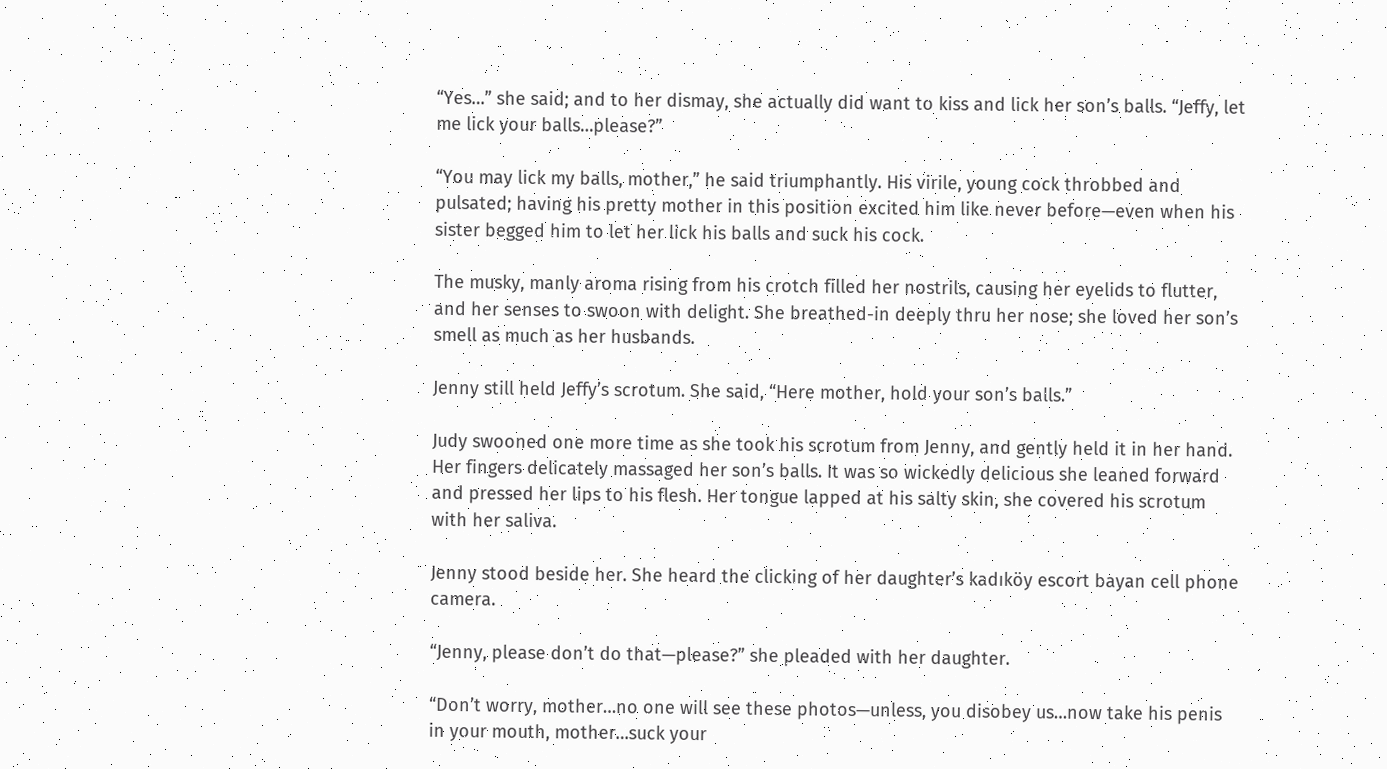“Yes…” she said; and to her dismay, she actually did want to kiss and lick her son’s balls. “Jeffy, let me lick your balls…please?”

“You may lick my balls, mother,” he said triumphantly. His virile, young cock throbbed and pulsated; having his pretty mother in this position excited him like never before—even when his sister begged him to let her lick his balls and suck his cock.

The musky, manly aroma rising from his crotch filled her nostrils, causing her eyelids to flutter, and her senses to swoon with delight. She breathed-in deeply thru her nose; she loved her son’s smell as much as her husbands.

Jenny still held Jeffy’s scrotum. She said, “Here mother, hold your son’s balls.”

Judy swooned one more time as she took his scrotum from Jenny, and gently held it in her hand. Her fingers delicately massaged her son’s balls. It was so wickedly delicious she leaned forward and pressed her lips to his flesh. Her tongue lapped at his salty skin, she covered his scrotum with her saliva.

Jenny stood beside her. She heard the clicking of her daughter’s kadıköy escort bayan cell phone camera.

“Jenny, please don’t do that—please?” she pleaded with her daughter.

“Don’t worry, mother…no one will see these photos—unless, you disobey us…now take his penis in your mouth, mother…suck your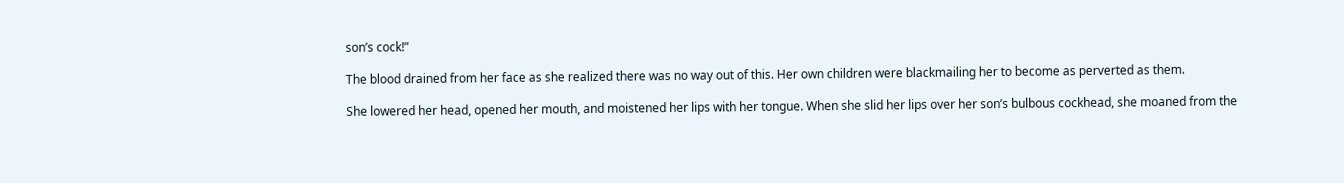son’s cock!”

The blood drained from her face as she realized there was no way out of this. Her own children were blackmailing her to become as perverted as them.

She lowered her head, opened her mouth, and moistened her lips with her tongue. When she slid her lips over her son’s bulbous cockhead, she moaned from the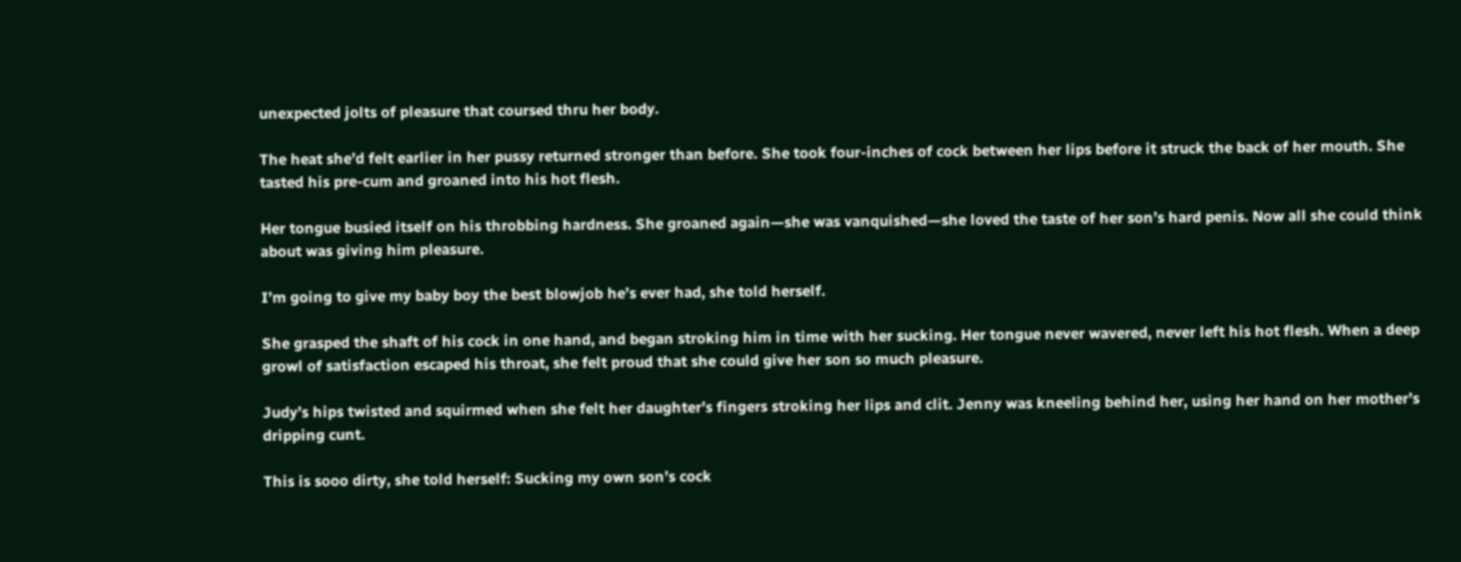unexpected jolts of pleasure that coursed thru her body.

The heat she’d felt earlier in her pussy returned stronger than before. She took four-inches of cock between her lips before it struck the back of her mouth. She tasted his pre-cum and groaned into his hot flesh.

Her tongue busied itself on his throbbing hardness. She groaned again—she was vanquished—she loved the taste of her son’s hard penis. Now all she could think about was giving him pleasure.

I’m going to give my baby boy the best blowjob he’s ever had, she told herself.

She grasped the shaft of his cock in one hand, and began stroking him in time with her sucking. Her tongue never wavered, never left his hot flesh. When a deep growl of satisfaction escaped his throat, she felt proud that she could give her son so much pleasure.

Judy’s hips twisted and squirmed when she felt her daughter’s fingers stroking her lips and clit. Jenny was kneeling behind her, using her hand on her mother’s dripping cunt.

This is sooo dirty, she told herself: Sucking my own son’s cock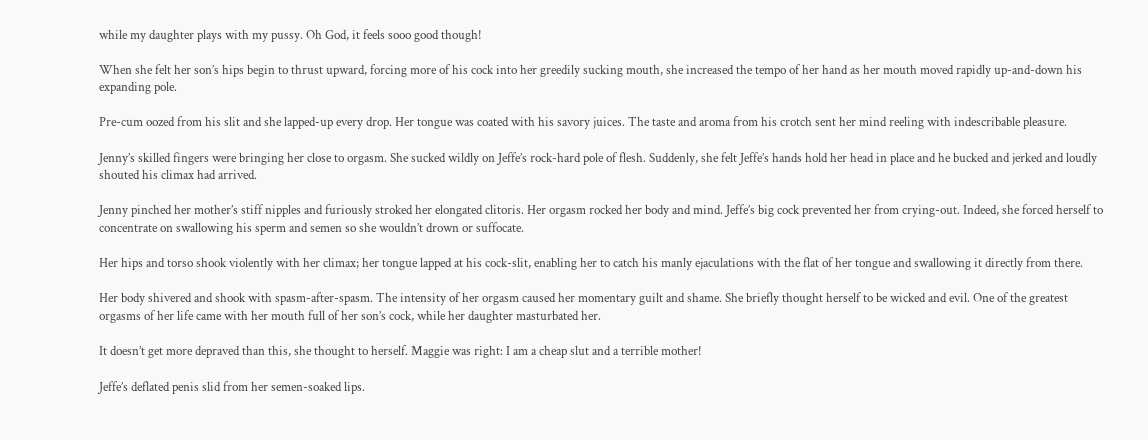while my daughter plays with my pussy. Oh God, it feels sooo good though!

When she felt her son’s hips begin to thrust upward, forcing more of his cock into her greedily sucking mouth, she increased the tempo of her hand as her mouth moved rapidly up-and-down his expanding pole.

Pre-cum oozed from his slit and she lapped-up every drop. Her tongue was coated with his savory juices. The taste and aroma from his crotch sent her mind reeling with indescribable pleasure.

Jenny’s skilled fingers were bringing her close to orgasm. She sucked wildly on Jeffe’s rock-hard pole of flesh. Suddenly, she felt Jeffe’s hands hold her head in place and he bucked and jerked and loudly shouted his climax had arrived.

Jenny pinched her mother’s stiff nipples and furiously stroked her elongated clitoris. Her orgasm rocked her body and mind. Jeffe’s big cock prevented her from crying-out. Indeed, she forced herself to concentrate on swallowing his sperm and semen so she wouldn’t drown or suffocate.

Her hips and torso shook violently with her climax; her tongue lapped at his cock-slit, enabling her to catch his manly ejaculations with the flat of her tongue and swallowing it directly from there.

Her body shivered and shook with spasm-after-spasm. The intensity of her orgasm caused her momentary guilt and shame. She briefly thought herself to be wicked and evil. One of the greatest orgasms of her life came with her mouth full of her son’s cock, while her daughter masturbated her.

It doesn’t get more depraved than this, she thought to herself. Maggie was right: I am a cheap slut and a terrible mother!

Jeffe’s deflated penis slid from her semen-soaked lips.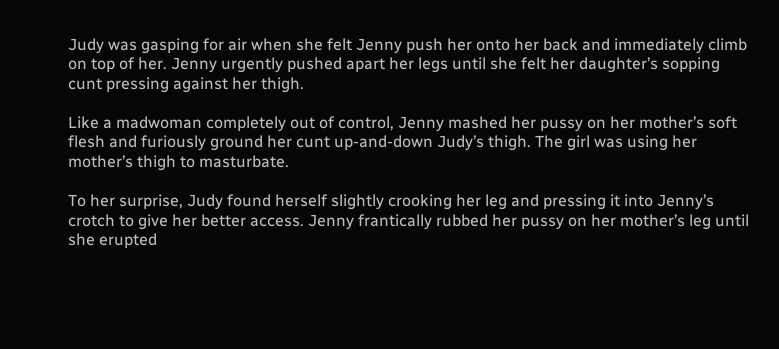Judy was gasping for air when she felt Jenny push her onto her back and immediately climb on top of her. Jenny urgently pushed apart her legs until she felt her daughter’s sopping cunt pressing against her thigh.

Like a madwoman completely out of control, Jenny mashed her pussy on her mother’s soft flesh and furiously ground her cunt up-and-down Judy’s thigh. The girl was using her mother’s thigh to masturbate.

To her surprise, Judy found herself slightly crooking her leg and pressing it into Jenny’s crotch to give her better access. Jenny frantically rubbed her pussy on her mother’s leg until she erupted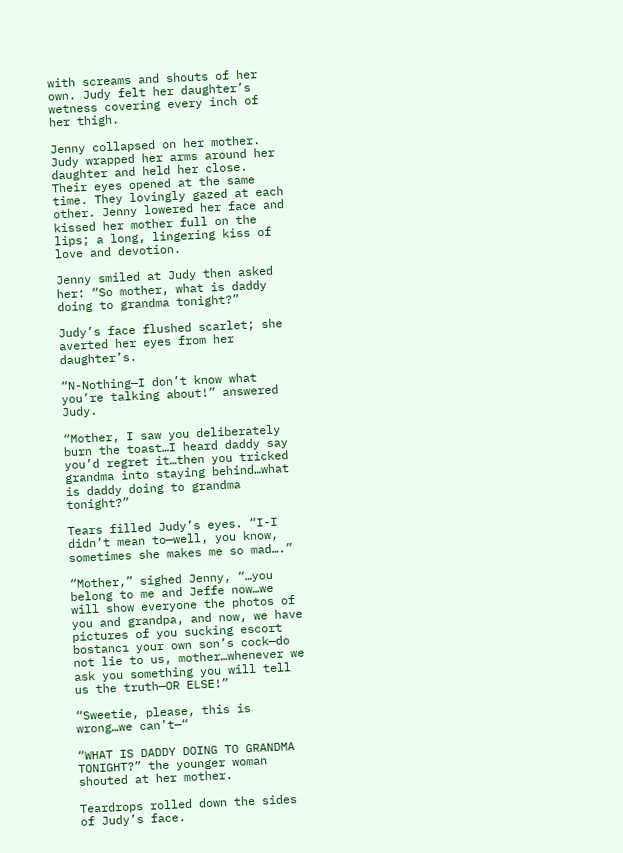with screams and shouts of her own. Judy felt her daughter’s wetness covering every inch of her thigh.

Jenny collapsed on her mother. Judy wrapped her arms around her daughter and held her close. Their eyes opened at the same time. They lovingly gazed at each other. Jenny lowered her face and kissed her mother full on the lips; a long, lingering kiss of love and devotion.

Jenny smiled at Judy then asked her: “So mother, what is daddy doing to grandma tonight?”

Judy’s face flushed scarlet; she averted her eyes from her daughter’s.

“N-Nothing—I don’t know what you’re talking about!” answered Judy.

“Mother, I saw you deliberately burn the toast…I heard daddy say you’d regret it…then you tricked grandma into staying behind…what is daddy doing to grandma tonight?”

Tears filled Judy’s eyes. “I-I didn’t mean to—well, you know, sometimes she makes me so mad….”

“Mother,” sighed Jenny, “…you belong to me and Jeffe now…we will show everyone the photos of you and grandpa, and now, we have pictures of you sucking escort bostancı your own son’s cock—do not lie to us, mother…whenever we ask you something you will tell us the truth—OR ELSE!”

“Sweetie, please, this is wrong…we can’t—“

“WHAT IS DADDY DOING TO GRANDMA TONIGHT?” the younger woman shouted at her mother.

Teardrops rolled down the sides of Judy’s face.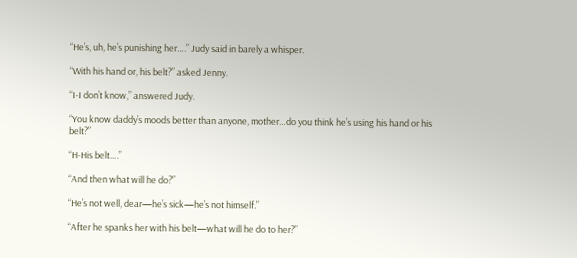“He’s, uh, he’s punishing her….” Judy said in barely a whisper.

“With his hand or, his belt?” asked Jenny.

“I-I don’t know,” answered Judy.

“You know daddy’s moods better than anyone, mother…do you think he’s using his hand or his belt?”

“H-His belt….”

“And then what will he do?”

“He’s not well, dear—he’s sick—he’s not himself.”

“After he spanks her with his belt—what will he do to her?”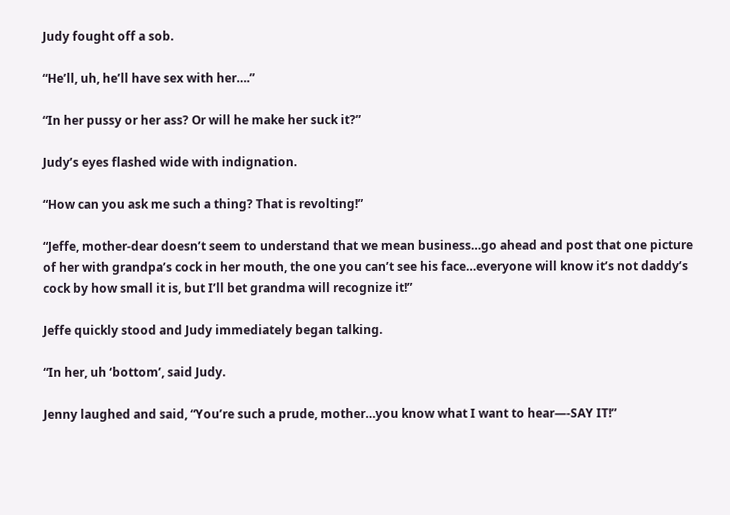Judy fought off a sob.

“He’ll, uh, he’ll have sex with her….”

“In her pussy or her ass? Or will he make her suck it?”

Judy’s eyes flashed wide with indignation.

“How can you ask me such a thing? That is revolting!”

“Jeffe, mother-dear doesn’t seem to understand that we mean business…go ahead and post that one picture of her with grandpa’s cock in her mouth, the one you can’t see his face…everyone will know it’s not daddy’s cock by how small it is, but I’ll bet grandma will recognize it!”

Jeffe quickly stood and Judy immediately began talking.

“In her, uh ‘bottom’, said Judy.

Jenny laughed and said, “You’re such a prude, mother…you know what I want to hear—-SAY IT!”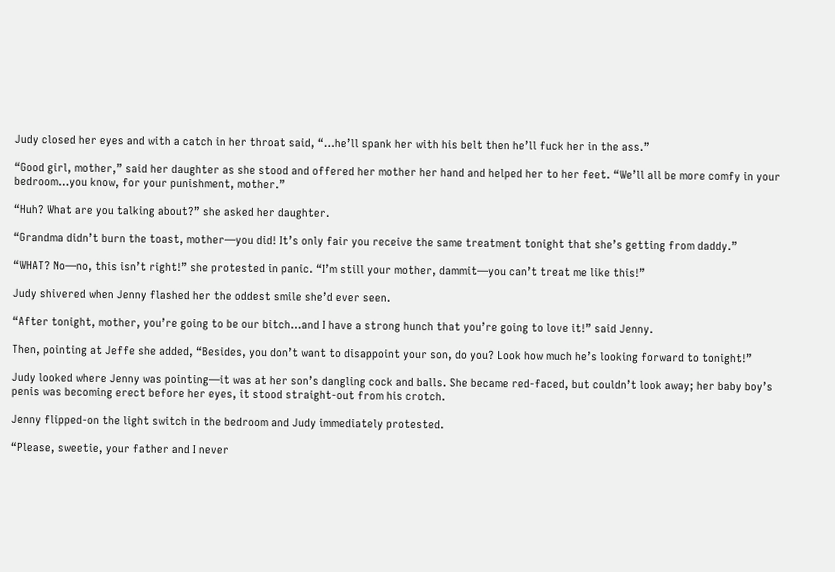Judy closed her eyes and with a catch in her throat said, “…he’ll spank her with his belt then he’ll fuck her in the ass.”

“Good girl, mother,” said her daughter as she stood and offered her mother her hand and helped her to her feet. “We’ll all be more comfy in your bedroom…you know, for your punishment, mother.”

“Huh? What are you talking about?” she asked her daughter.

“Grandma didn’t burn the toast, mother—you did! It’s only fair you receive the same treatment tonight that she’s getting from daddy.”

“WHAT? No—no, this isn’t right!” she protested in panic. “I’m still your mother, dammit—you can’t treat me like this!”

Judy shivered when Jenny flashed her the oddest smile she’d ever seen.

“After tonight, mother, you’re going to be our bitch…and I have a strong hunch that you’re going to love it!” said Jenny.

Then, pointing at Jeffe she added, “Besides, you don’t want to disappoint your son, do you? Look how much he’s looking forward to tonight!”

Judy looked where Jenny was pointing—it was at her son’s dangling cock and balls. She became red-faced, but couldn’t look away; her baby boy’s penis was becoming erect before her eyes, it stood straight-out from his crotch.

Jenny flipped-on the light switch in the bedroom and Judy immediately protested.

“Please, sweetie, your father and I never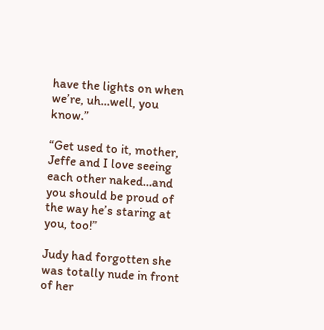have the lights on when we’re, uh…well, you know.”

“Get used to it, mother, Jeffe and I love seeing each other naked…and you should be proud of the way he’s staring at you, too!”

Judy had forgotten she was totally nude in front of her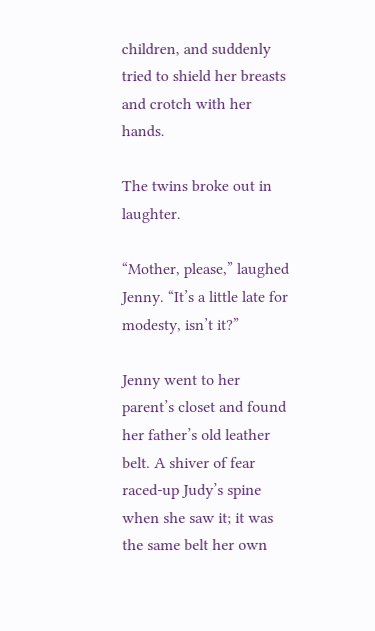children, and suddenly tried to shield her breasts and crotch with her hands.

The twins broke out in laughter.

“Mother, please,” laughed Jenny. “It’s a little late for modesty, isn’t it?”

Jenny went to her parent’s closet and found her father’s old leather belt. A shiver of fear raced-up Judy’s spine when she saw it; it was the same belt her own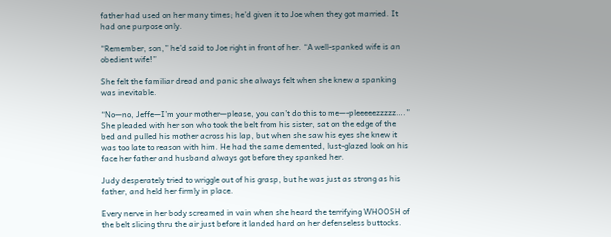father had used on her many times; he’d given it to Joe when they got married. It had one purpose only.

“Remember, son,” he’d said to Joe right in front of her. “A well-spanked wife is an obedient wife!”

She felt the familiar dread and panic she always felt when she knew a spanking was inevitable.

“No—no, Jeffe—I’m your mother—please, you can’t do this to me—-pleeeeezzzzz….” She pleaded with her son who took the belt from his sister, sat on the edge of the bed and pulled his mother across his lap, but when she saw his eyes she knew it was too late to reason with him. He had the same demented, lust-glazed look on his face her father and husband always got before they spanked her.

Judy desperately tried to wriggle out of his grasp, but he was just as strong as his father, and held her firmly in place.

Every nerve in her body screamed in vain when she heard the terrifying WHOOSH of the belt slicing thru the air just before it landed hard on her defenseless buttocks.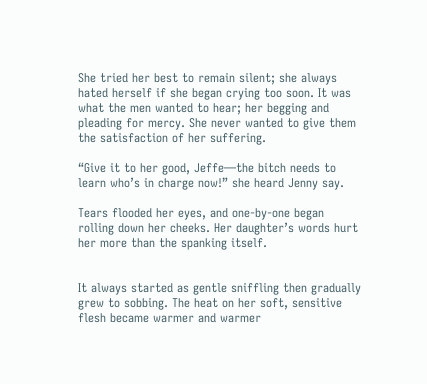She tried her best to remain silent; she always hated herself if she began crying too soon. It was what the men wanted to hear; her begging and pleading for mercy. She never wanted to give them the satisfaction of her suffering.

“Give it to her good, Jeffe—the bitch needs to learn who’s in charge now!” she heard Jenny say.

Tears flooded her eyes, and one-by-one began rolling down her cheeks. Her daughter’s words hurt her more than the spanking itself.


It always started as gentle sniffling then gradually grew to sobbing. The heat on her soft, sensitive flesh became warmer and warmer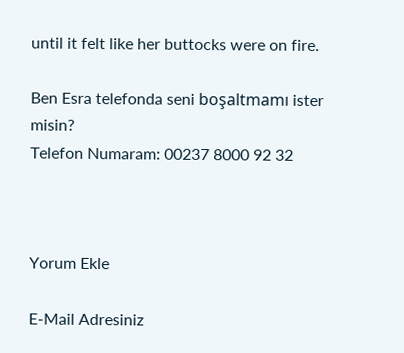until it felt like her buttocks were on fire.

Ben Esra telefonda seni boşaltmamı ister misin?
Telefon Numaram: 00237 8000 92 32



Yorum Ekle

E-Mail Adresiniz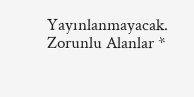Yayınlanmayacak. Zorunlu Alanlar *